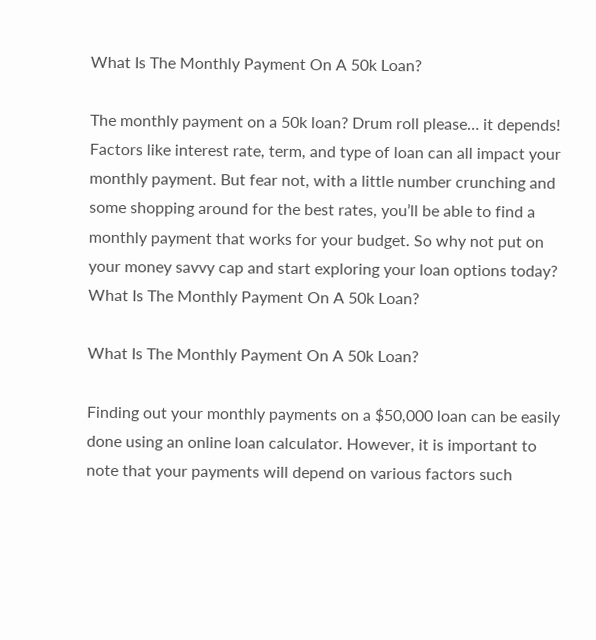What Is The Monthly Payment On A 50k Loan?

The monthly payment on a 50k loan? Drum roll please… it depends! Factors like interest rate, term, and type of loan can all impact your monthly payment. But fear not, with a little number crunching and some shopping around for the best rates, you’ll be able to find a monthly payment that works for your budget. So why not put on your money savvy cap and start exploring your loan options today?
What Is The Monthly Payment On A 50k Loan?

What Is The Monthly Payment On A 50k Loan?

Finding out your monthly payments on a $50,000 loan can be easily done using an online loan calculator. However, it is important to note that your payments will depend on various factors such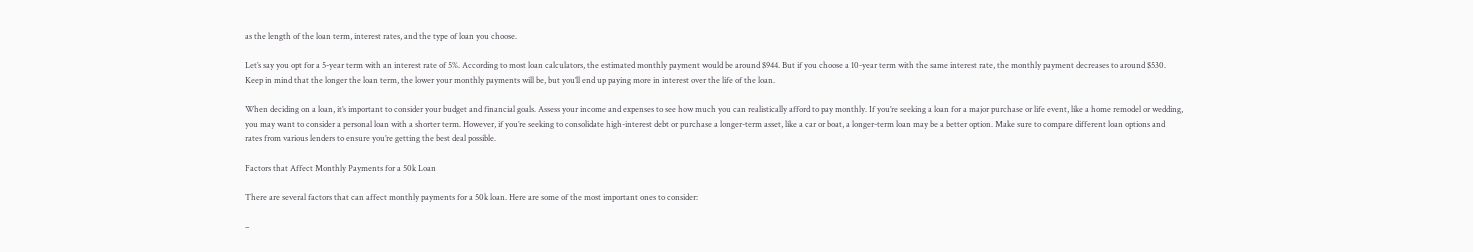as the length of the loan term, interest rates, and the type of loan you choose.

Let’s say you opt for a 5-year term with an interest rate of 5%. According to most loan calculators, the estimated monthly payment would be around $944. But if you choose a 10-year term with the same interest rate, the monthly payment decreases to around $530. Keep in mind that the longer the loan term, the lower your monthly payments will be, but you’ll end up paying more in interest over the life of the loan.

When deciding on a loan, it’s important to consider your budget and financial goals. Assess your income and expenses to see how much you can realistically afford to pay monthly. If you’re seeking a loan for a major purchase or life event, like a home remodel or wedding, you may want to consider a personal loan with a shorter term. However, if you’re seeking to consolidate high-interest debt or purchase a longer-term asset, like a car or boat, a longer-term loan may be a better option. Make sure to compare different loan options and rates from various lenders to ensure you’re getting the best deal possible.

Factors that Affect Monthly Payments for a 50k Loan

There are several factors that can affect monthly payments for a 50k loan. Here are some of the most important ones to consider:

–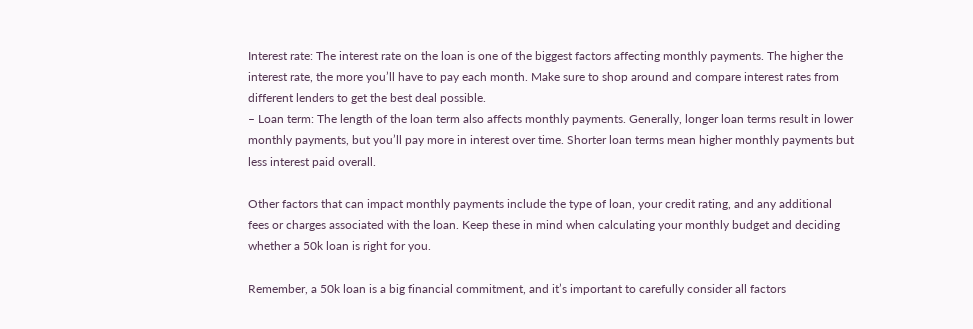Interest rate: The interest rate on the loan is one of the biggest factors affecting monthly payments. The higher the interest rate, the more you’ll have to pay each month. Make sure to shop around and compare interest rates from different lenders to get the best deal possible.
– Loan term: The length of the loan term also affects monthly payments. Generally, longer loan terms result in lower monthly payments, but you’ll pay more in interest over time. Shorter loan terms mean higher monthly payments but less interest paid overall.

Other factors that can impact monthly payments include the type of loan, your credit rating, and any additional fees or charges associated with the loan. Keep these in mind when calculating your monthly budget and deciding whether a 50k loan is right for you.

Remember, a 50k loan is a big financial commitment, and it’s important to carefully consider all factors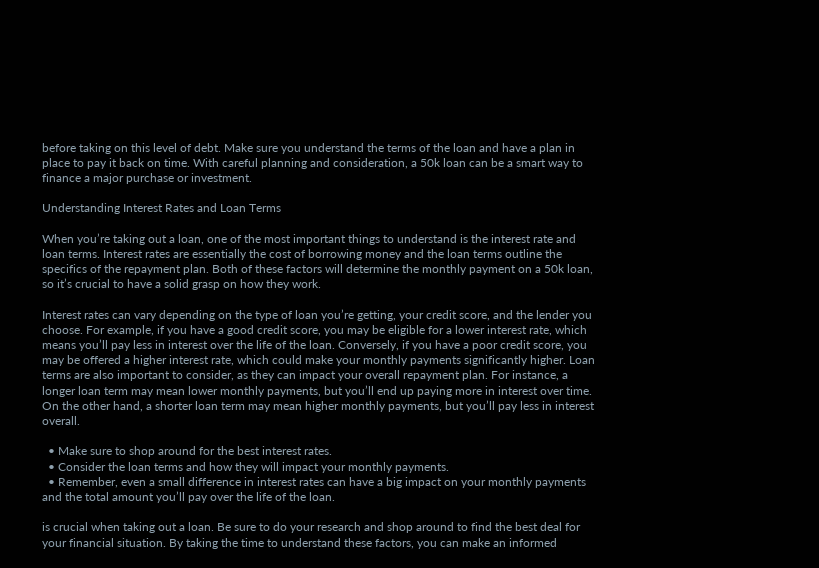before taking on this level of debt. Make sure you understand the terms of the loan and have a plan in place to pay it back on time. With careful planning and consideration, a 50k loan can be a smart way to finance a major purchase or investment.

Understanding Interest Rates and Loan Terms

When you’re taking out a loan, one of the most important things to understand is the interest rate and loan terms. Interest rates are essentially the cost of borrowing money and the loan terms outline the specifics of the repayment plan. Both of these factors will determine the monthly payment on a 50k loan, so it’s crucial to have a solid grasp on how they work.

Interest rates can vary depending on the type of loan you’re getting, your credit score, and the lender you choose. For example, if you have a good credit score, you may be eligible for a lower interest rate, which means you’ll pay less in interest over the life of the loan. Conversely, if you have a poor credit score, you may be offered a higher interest rate, which could make your monthly payments significantly higher. Loan terms are also important to consider, as they can impact your overall repayment plan. For instance, a longer loan term may mean lower monthly payments, but you’ll end up paying more in interest over time. On the other hand, a shorter loan term may mean higher monthly payments, but you’ll pay less in interest overall.

  • Make sure to shop around for the best interest rates.
  • Consider the loan terms and how they will impact your monthly payments.
  • Remember, even a small difference in interest rates can have a big impact on your monthly payments and the total amount you’ll pay over the life of the loan.

is crucial when taking out a loan. Be sure to do your research and shop around to find the best deal for your financial situation. By taking the time to understand these factors, you can make an informed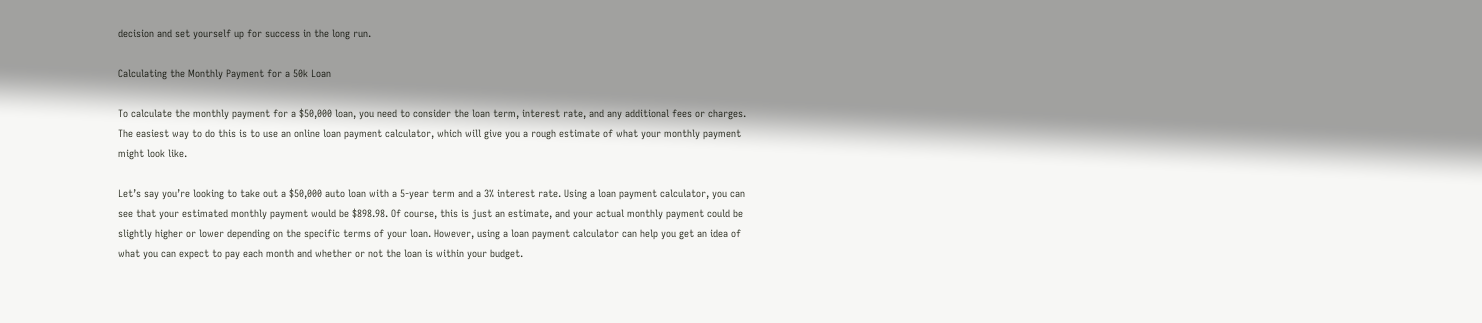decision and set yourself up for success in the long run.

Calculating the Monthly Payment for a 50k Loan

To calculate the monthly payment for a $50,000 loan, you need to consider the loan term, interest rate, and any additional fees or charges. The easiest way to do this is to use an online loan payment calculator, which will give you a rough estimate of what your monthly payment might look like.

Let’s say you’re looking to take out a $50,000 auto loan with a 5-year term and a 3% interest rate. Using a loan payment calculator, you can see that your estimated monthly payment would be $898.98. Of course, this is just an estimate, and your actual monthly payment could be slightly higher or lower depending on the specific terms of your loan. However, using a loan payment calculator can help you get an idea of what you can expect to pay each month and whether or not the loan is within your budget.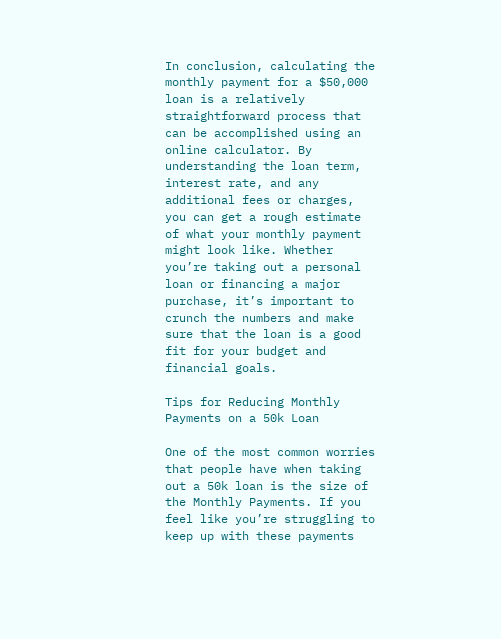In conclusion, calculating the monthly payment for a $50,000 loan is a relatively straightforward process that can be accomplished using an online calculator. By understanding the loan term, interest rate, and any additional fees or charges, you can get a rough estimate of what your monthly payment might look like. Whether you’re taking out a personal loan or financing a major purchase, it’s important to crunch the numbers and make sure that the loan is a good fit for your budget and financial goals.

Tips for Reducing Monthly Payments on a 50k Loan

One of the most common worries that people have when taking out a 50k loan is the size of the Monthly Payments. If you feel like you’re struggling to keep up with these payments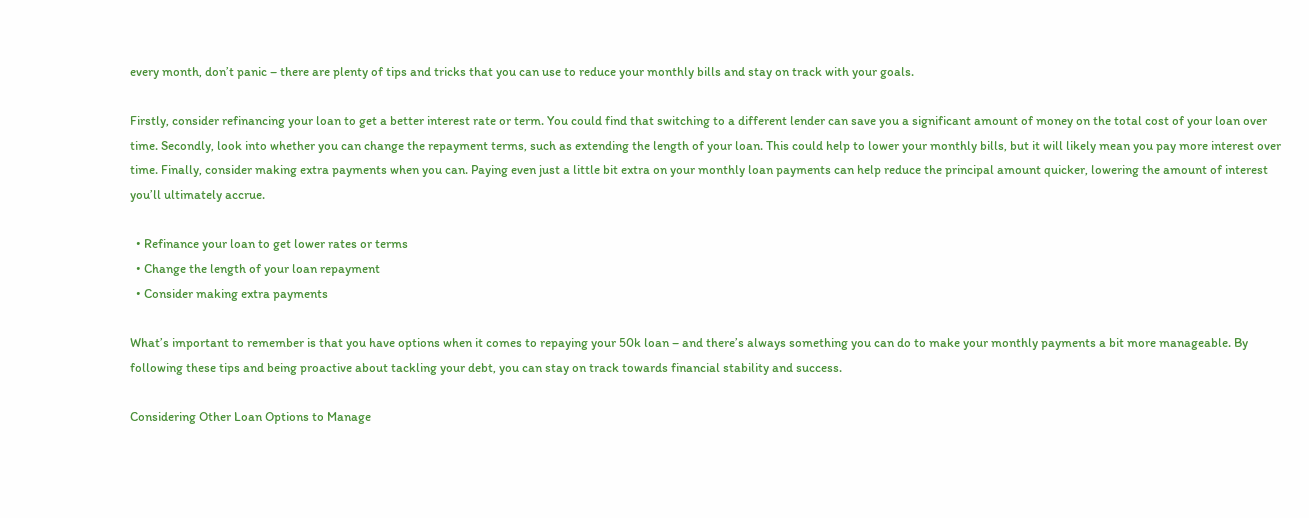every month, don’t panic – there are plenty of tips and tricks that you can use to reduce your monthly bills and stay on track with your goals.

Firstly, consider refinancing your loan to get a better interest rate or term. You could find that switching to a different lender can save you a significant amount of money on the total cost of your loan over time. Secondly, look into whether you can change the repayment terms, such as extending the length of your loan. This could help to lower your monthly bills, but it will likely mean you pay more interest over time. Finally, consider making extra payments when you can. Paying even just a little bit extra on your monthly loan payments can help reduce the principal amount quicker, lowering the amount of interest you’ll ultimately accrue.

  • Refinance your loan to get lower rates or terms
  • Change the length of your loan repayment
  • Consider making extra payments

What’s important to remember is that you have options when it comes to repaying your 50k loan – and there’s always something you can do to make your monthly payments a bit more manageable. By following these tips and being proactive about tackling your debt, you can stay on track towards financial stability and success.

Considering Other Loan Options to Manage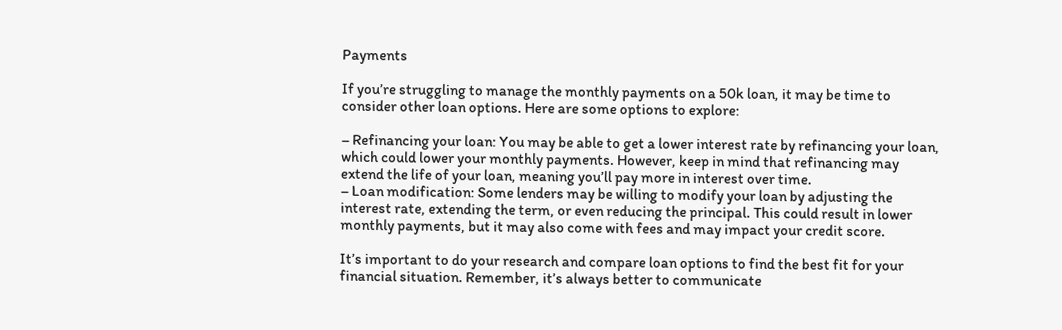Payments

If you’re struggling to manage the monthly payments on a 50k loan, it may be time to consider other loan options. Here are some options to explore:

– Refinancing your loan: You may be able to get a lower interest rate by refinancing your loan, which could lower your monthly payments. However, keep in mind that refinancing may extend the life of your loan, meaning you’ll pay more in interest over time.
– Loan modification: Some lenders may be willing to modify your loan by adjusting the interest rate, extending the term, or even reducing the principal. This could result in lower monthly payments, but it may also come with fees and may impact your credit score.

It’s important to do your research and compare loan options to find the best fit for your financial situation. Remember, it’s always better to communicate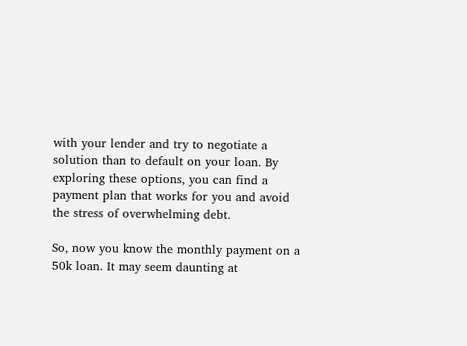with your lender and try to negotiate a solution than to default on your loan. By exploring these options, you can find a payment plan that works for you and avoid the stress of overwhelming debt.

So, now you know the monthly payment on a 50k loan. It may seem daunting at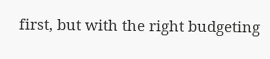first, but with the right budgeting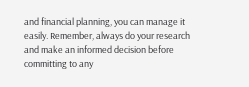and financial planning, you can manage it easily. Remember, always do your research and make an informed decision before committing to any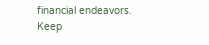financial endeavors. Keep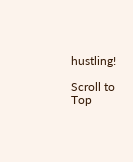hustling!

Scroll to Top